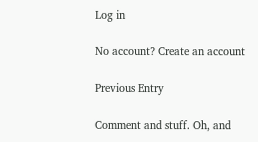Log in

No account? Create an account

Previous Entry

Comment and stuff. Oh, and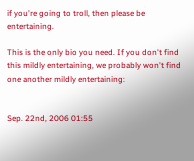if you're going to troll, then please be entertaining.

This is the only bio you need. If you don't find this mildly entertaining, we probably won't find one another mildly entertaining:


Sep. 22nd, 2006 01:55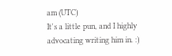am (UTC)
It's a little pun, and I highly advocating writing him in. :)